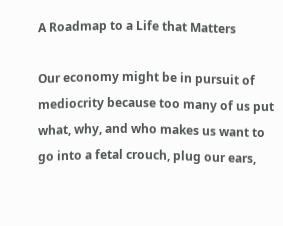A Roadmap to a Life that Matters

Our economy might be in pursuit of mediocrity because too many of us put what, why, and who makes us want to go into a fetal crouch, plug our ears,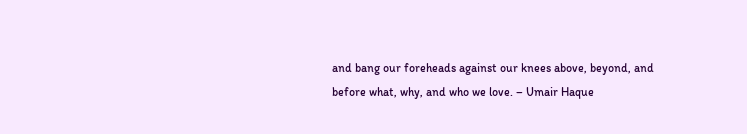and bang our foreheads against our knees above, beyond, and before what, why, and who we love. – Umair Haque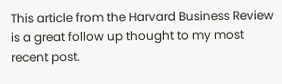This article from the Harvard Business Review is a great follow up thought to my most recent post.